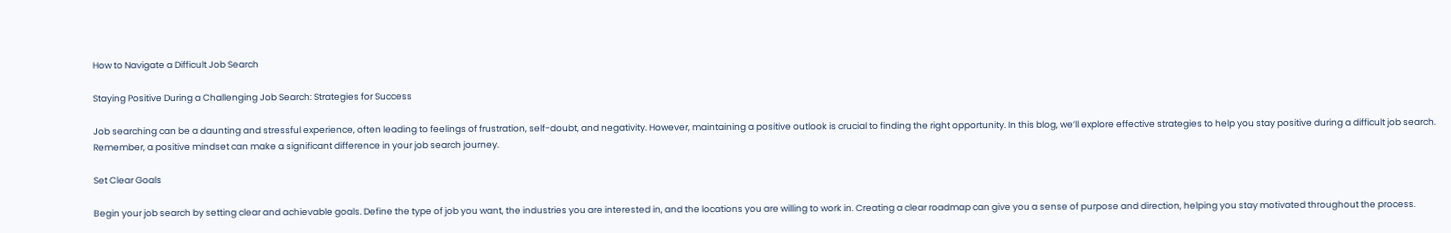How to Navigate a Difficult Job Search

Staying Positive During a Challenging Job Search: Strategies for Success

Job searching can be a daunting and stressful experience, often leading to feelings of frustration, self-doubt, and negativity. However, maintaining a positive outlook is crucial to finding the right opportunity. In this blog, we’ll explore effective strategies to help you stay positive during a difficult job search. Remember, a positive mindset can make a significant difference in your job search journey.

Set Clear Goals

Begin your job search by setting clear and achievable goals. Define the type of job you want, the industries you are interested in, and the locations you are willing to work in. Creating a clear roadmap can give you a sense of purpose and direction, helping you stay motivated throughout the process.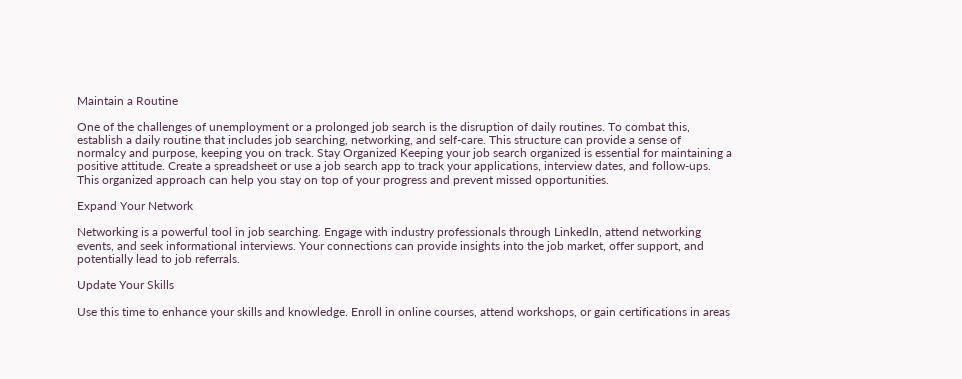Maintain a Routine

One of the challenges of unemployment or a prolonged job search is the disruption of daily routines. To combat this, establish a daily routine that includes job searching, networking, and self-care. This structure can provide a sense of normalcy and purpose, keeping you on track. Stay Organized Keeping your job search organized is essential for maintaining a positive attitude. Create a spreadsheet or use a job search app to track your applications, interview dates, and follow-ups. This organized approach can help you stay on top of your progress and prevent missed opportunities.

Expand Your Network

Networking is a powerful tool in job searching. Engage with industry professionals through LinkedIn, attend networking events, and seek informational interviews. Your connections can provide insights into the job market, offer support, and potentially lead to job referrals.

Update Your Skills

Use this time to enhance your skills and knowledge. Enroll in online courses, attend workshops, or gain certifications in areas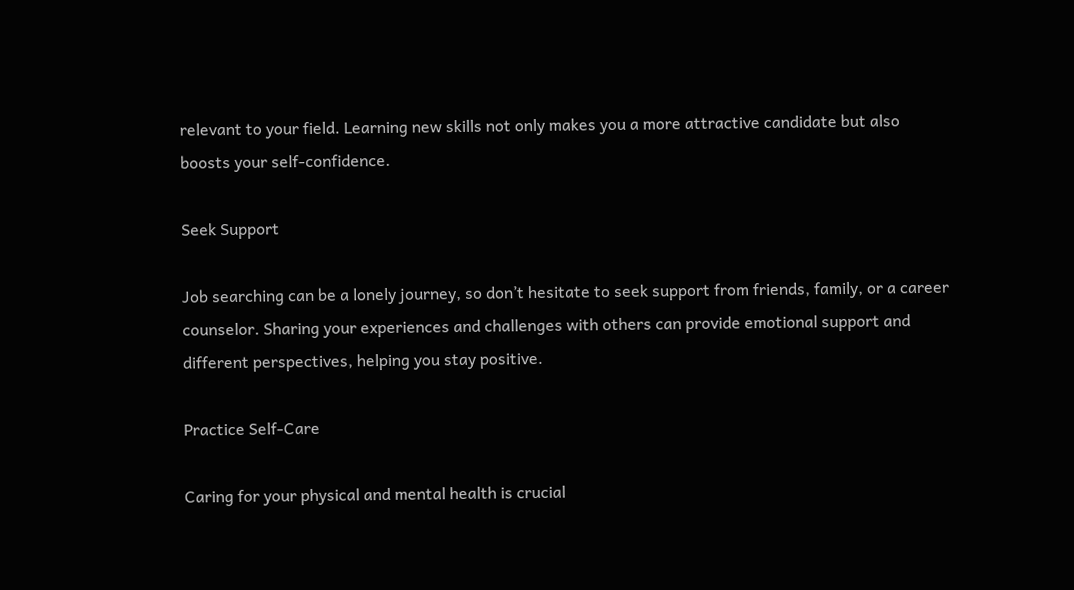relevant to your field. Learning new skills not only makes you a more attractive candidate but also boosts your self-confidence.

Seek Support

Job searching can be a lonely journey, so don’t hesitate to seek support from friends, family, or a career counselor. Sharing your experiences and challenges with others can provide emotional support and different perspectives, helping you stay positive.

Practice Self-Care

Caring for your physical and mental health is crucial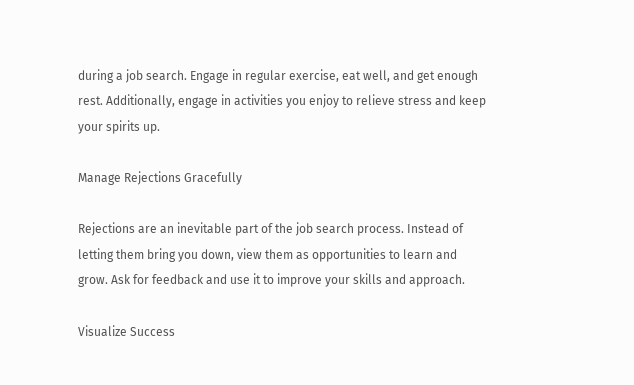during a job search. Engage in regular exercise, eat well, and get enough rest. Additionally, engage in activities you enjoy to relieve stress and keep your spirits up.

Manage Rejections Gracefully

Rejections are an inevitable part of the job search process. Instead of letting them bring you down, view them as opportunities to learn and grow. Ask for feedback and use it to improve your skills and approach.

Visualize Success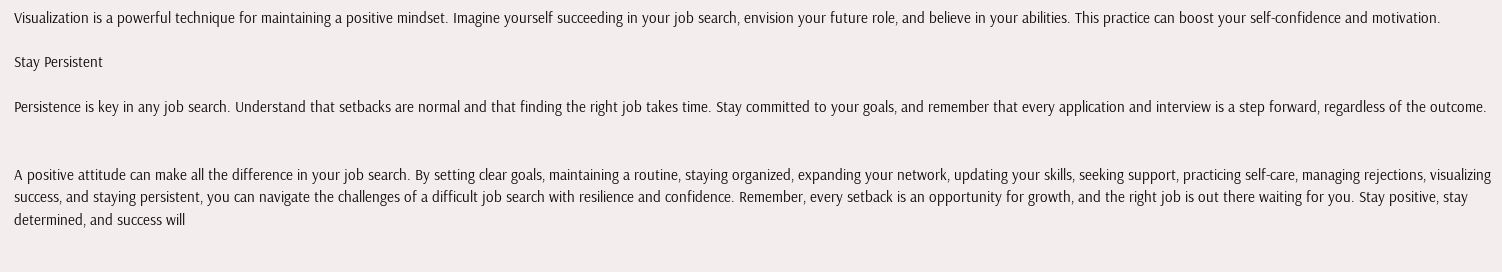Visualization is a powerful technique for maintaining a positive mindset. Imagine yourself succeeding in your job search, envision your future role, and believe in your abilities. This practice can boost your self-confidence and motivation.

Stay Persistent

Persistence is key in any job search. Understand that setbacks are normal and that finding the right job takes time. Stay committed to your goals, and remember that every application and interview is a step forward, regardless of the outcome.


A positive attitude can make all the difference in your job search. By setting clear goals, maintaining a routine, staying organized, expanding your network, updating your skills, seeking support, practicing self-care, managing rejections, visualizing success, and staying persistent, you can navigate the challenges of a difficult job search with resilience and confidence. Remember, every setback is an opportunity for growth, and the right job is out there waiting for you. Stay positive, stay determined, and success will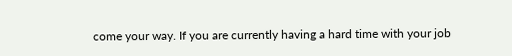come your way. If you are currently having a hard time with your job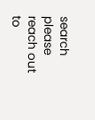search please reach out to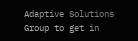Adaptive Solutions Group to get in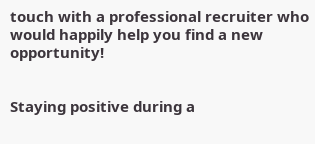touch with a professional recruiter who would happily help you find a new opportunity!


Staying positive during a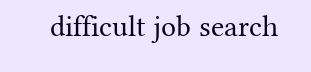difficult job search